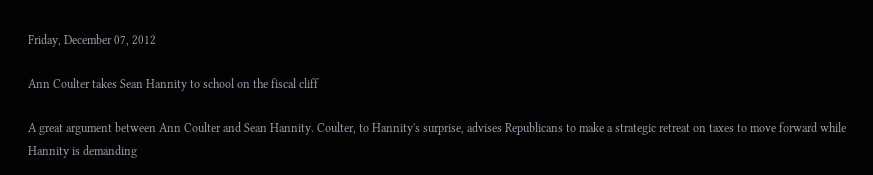Friday, December 07, 2012

Ann Coulter takes Sean Hannity to school on the fiscal cliff

A great argument between Ann Coulter and Sean Hannity. Coulter, to Hannity's surprise, advises Republicans to make a strategic retreat on taxes to move forward while Hannity is demanding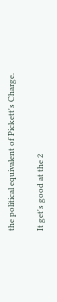the political equivalent of Pickett's Charge.

It get's good at the 2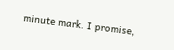minute mark. I promise,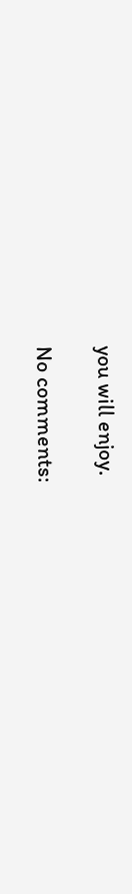you will enjoy.

No comments: